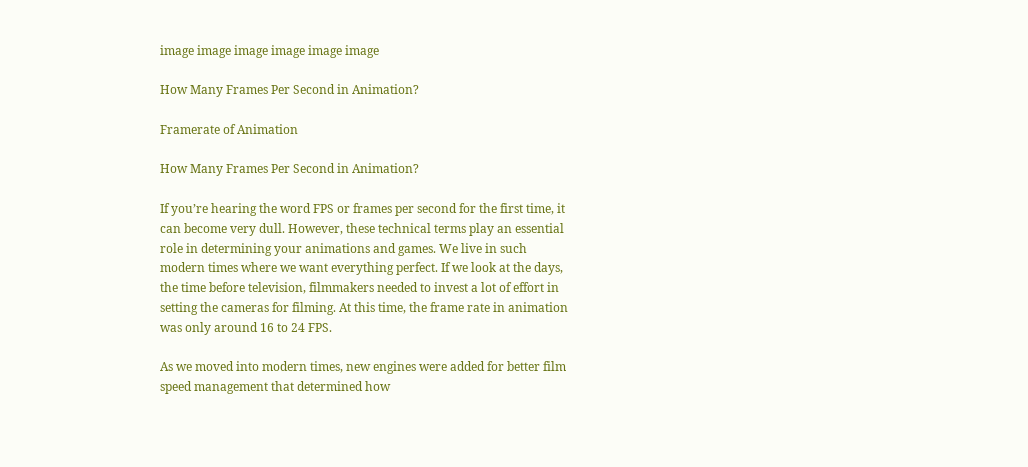image image image image image image

How Many Frames Per Second in Animation?

Framerate of Animation

How Many Frames Per Second in Animation?

If you’re hearing the word FPS or frames per second for the first time, it can become very dull. However, these technical terms play an essential role in determining your animations and games. We live in such modern times where we want everything perfect. If we look at the days, the time before television, filmmakers needed to invest a lot of effort in setting the cameras for filming. At this time, the frame rate in animation was only around 16 to 24 FPS.

As we moved into modern times, new engines were added for better film speed management that determined how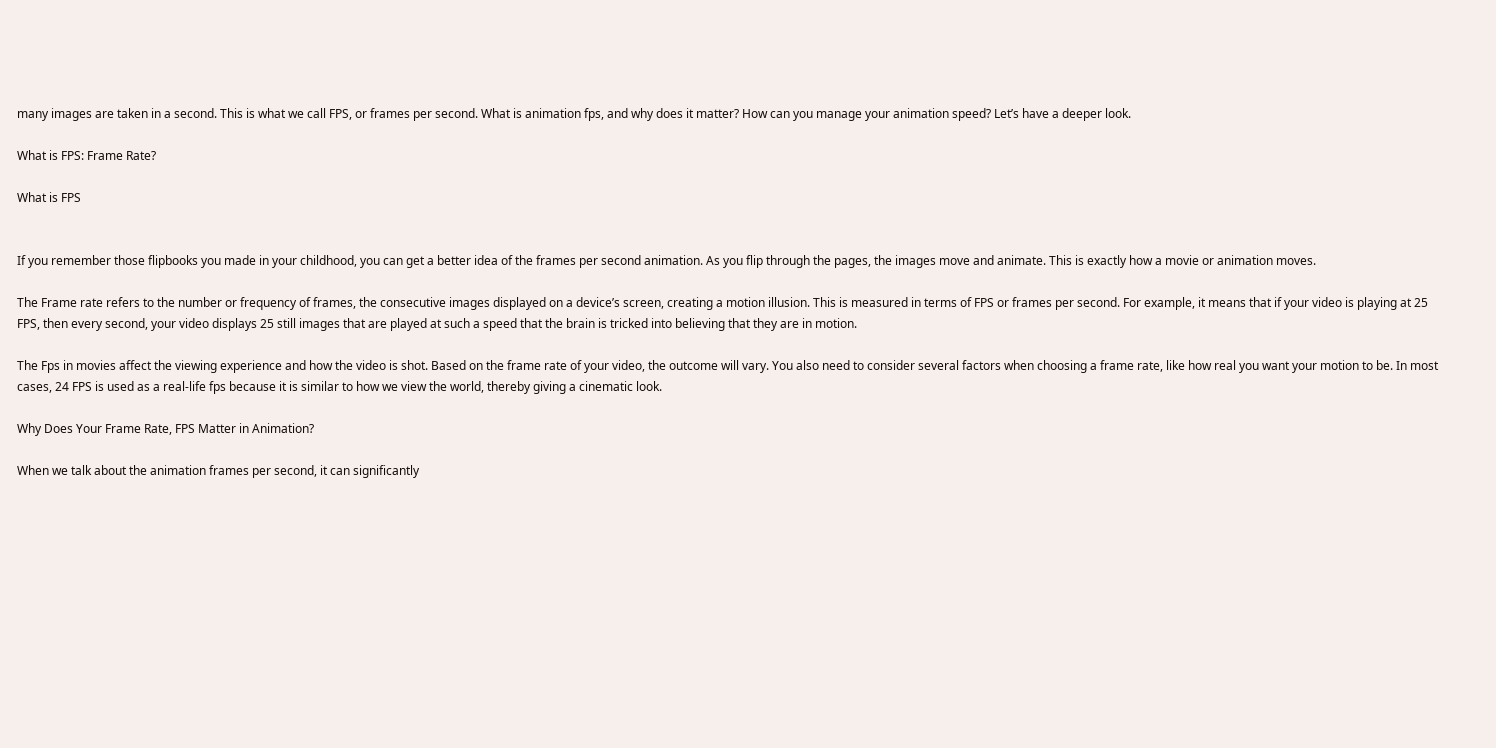many images are taken in a second. This is what we call FPS, or frames per second. What is animation fps, and why does it matter? How can you manage your animation speed? Let’s have a deeper look.

What is FPS: Frame Rate?

What is FPS


If you remember those flipbooks you made in your childhood, you can get a better idea of the frames per second animation. As you flip through the pages, the images move and animate. This is exactly how a movie or animation moves.

The Frame rate refers to the number or frequency of frames, the consecutive images displayed on a device’s screen, creating a motion illusion. This is measured in terms of FPS or frames per second. For example, it means that if your video is playing at 25 FPS, then every second, your video displays 25 still images that are played at such a speed that the brain is tricked into believing that they are in motion.

The Fps in movies affect the viewing experience and how the video is shot. Based on the frame rate of your video, the outcome will vary. You also need to consider several factors when choosing a frame rate, like how real you want your motion to be. In most cases, 24 FPS is used as a real-life fps because it is similar to how we view the world, thereby giving a cinematic look.

Why Does Your Frame Rate, FPS Matter in Animation?

When we talk about the animation frames per second, it can significantly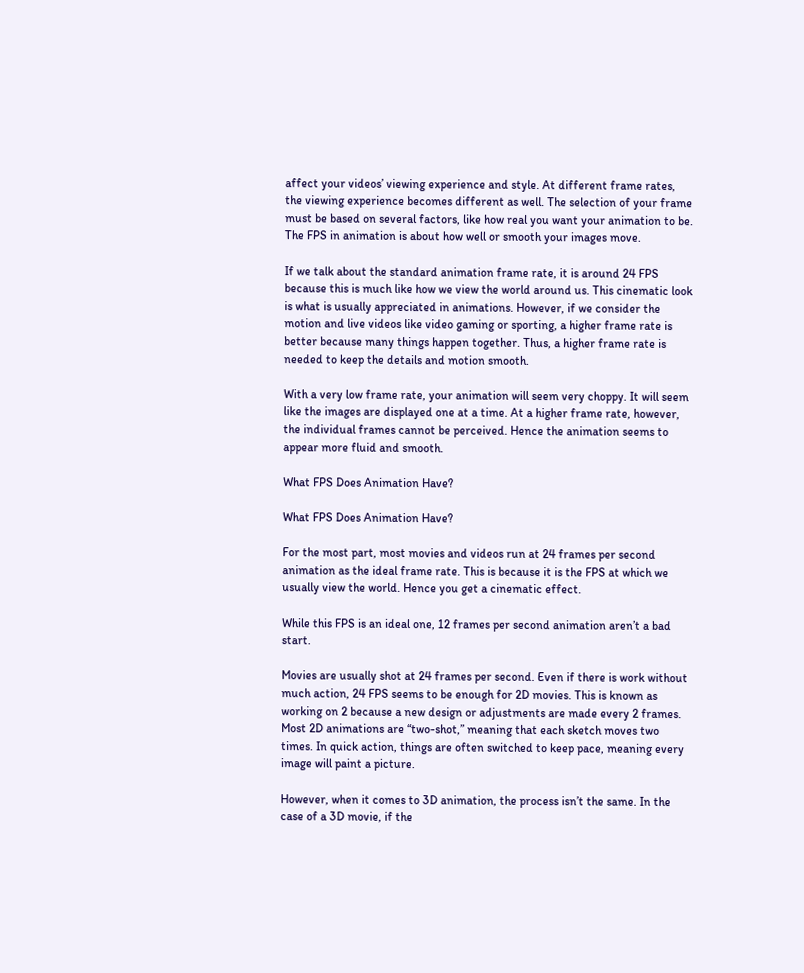affect your videos’ viewing experience and style. At different frame rates, the viewing experience becomes different as well. The selection of your frame must be based on several factors, like how real you want your animation to be. The FPS in animation is about how well or smooth your images move.

If we talk about the standard animation frame rate, it is around 24 FPS because this is much like how we view the world around us. This cinematic look is what is usually appreciated in animations. However, if we consider the motion and live videos like video gaming or sporting, a higher frame rate is better because many things happen together. Thus, a higher frame rate is needed to keep the details and motion smooth.

With a very low frame rate, your animation will seem very choppy. It will seem like the images are displayed one at a time. At a higher frame rate, however, the individual frames cannot be perceived. Hence the animation seems to appear more fluid and smooth.

What FPS Does Animation Have?

What FPS Does Animation Have?

For the most part, most movies and videos run at 24 frames per second animation as the ideal frame rate. This is because it is the FPS at which we usually view the world. Hence you get a cinematic effect.

While this FPS is an ideal one, 12 frames per second animation aren’t a bad start.

Movies are usually shot at 24 frames per second. Even if there is work without much action, 24 FPS seems to be enough for 2D movies. This is known as working on 2 because a new design or adjustments are made every 2 frames. Most 2D animations are “two-shot,” meaning that each sketch moves two times. In quick action, things are often switched to keep pace, meaning every image will paint a picture.

However, when it comes to 3D animation, the process isn’t the same. In the case of a 3D movie, if the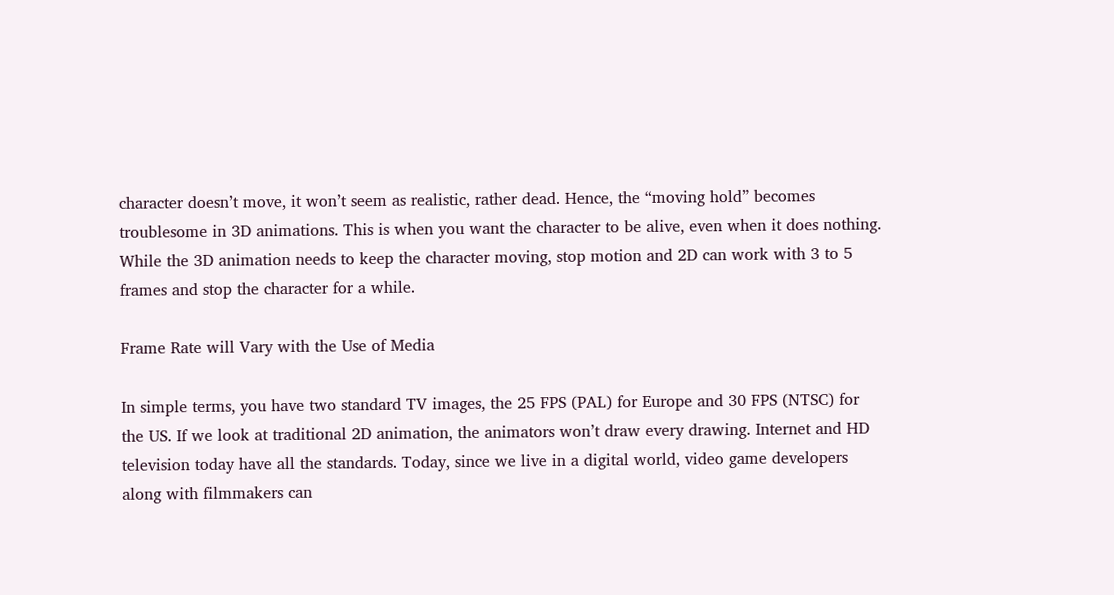character doesn’t move, it won’t seem as realistic, rather dead. Hence, the “moving hold” becomes troublesome in 3D animations. This is when you want the character to be alive, even when it does nothing. While the 3D animation needs to keep the character moving, stop motion and 2D can work with 3 to 5 frames and stop the character for a while.

Frame Rate will Vary with the Use of Media

In simple terms, you have two standard TV images, the 25 FPS (PAL) for Europe and 30 FPS (NTSC) for the US. If we look at traditional 2D animation, the animators won’t draw every drawing. Internet and HD television today have all the standards. Today, since we live in a digital world, video game developers along with filmmakers can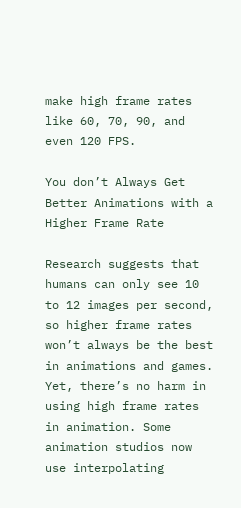make high frame rates like 60, 70, 90, and even 120 FPS.

You don’t Always Get Better Animations with a Higher Frame Rate

Research suggests that humans can only see 10 to 12 images per second, so higher frame rates won’t always be the best in animations and games. Yet, there’s no harm in using high frame rates in animation. Some animation studios now use interpolating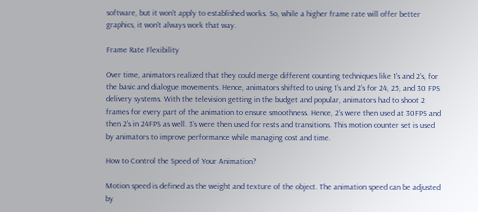software, but it won’t apply to established works. So, while a higher frame rate will offer better graphics, it won’t always work that way.

Frame Rate Flexibility

Over time, animators realized that they could merge different counting techniques like 1’s and 2’s, for the basic and dialogue movements. Hence, animators shifted to using 1’s and 2’s for 24, 25, and 30 FPS delivery systems. With the television getting in the budget and popular, animators had to shoot 2 frames for every part of the animation to ensure smoothness. Hence, 2’s were then used at 30FPS and then 2’s in 24FPS as well. 3’s were then used for rests and transitions. This motion counter set is used by animators to improve performance while managing cost and time.

How to Control the Speed of Your Animation?

Motion speed is defined as the weight and texture of the object. The animation speed can be adjusted by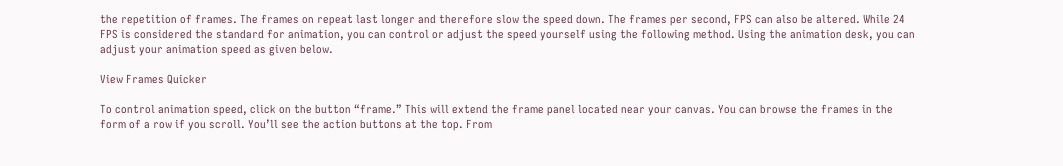the repetition of frames. The frames on repeat last longer and therefore slow the speed down. The frames per second, FPS can also be altered. While 24 FPS is considered the standard for animation, you can control or adjust the speed yourself using the following method. Using the animation desk, you can adjust your animation speed as given below.

View Frames Quicker

To control animation speed, click on the button “frame.” This will extend the frame panel located near your canvas. You can browse the frames in the form of a row if you scroll. You’ll see the action buttons at the top. From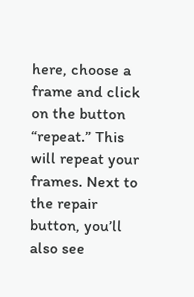here, choose a frame and click on the button “repeat.” This will repeat your frames. Next to the repair button, you’ll also see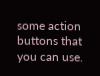some action buttons that you can use.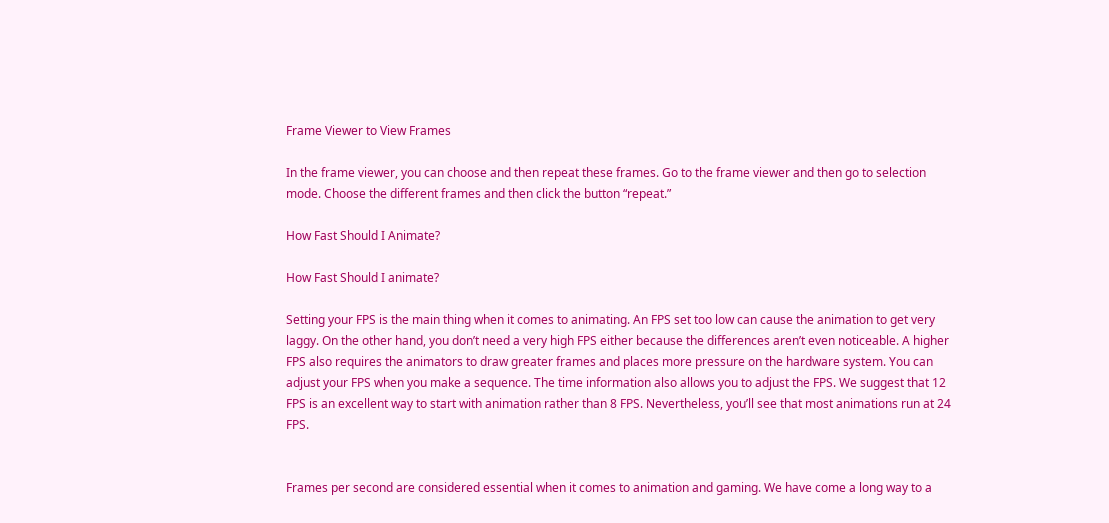Frame Viewer to View Frames

In the frame viewer, you can choose and then repeat these frames. Go to the frame viewer and then go to selection mode. Choose the different frames and then click the button “repeat.”

How Fast Should I Animate?

How Fast Should I animate?

Setting your FPS is the main thing when it comes to animating. An FPS set too low can cause the animation to get very laggy. On the other hand, you don’t need a very high FPS either because the differences aren’t even noticeable. A higher FPS also requires the animators to draw greater frames and places more pressure on the hardware system. You can adjust your FPS when you make a sequence. The time information also allows you to adjust the FPS. We suggest that 12 FPS is an excellent way to start with animation rather than 8 FPS. Nevertheless, you’ll see that most animations run at 24 FPS.


Frames per second are considered essential when it comes to animation and gaming. We have come a long way to a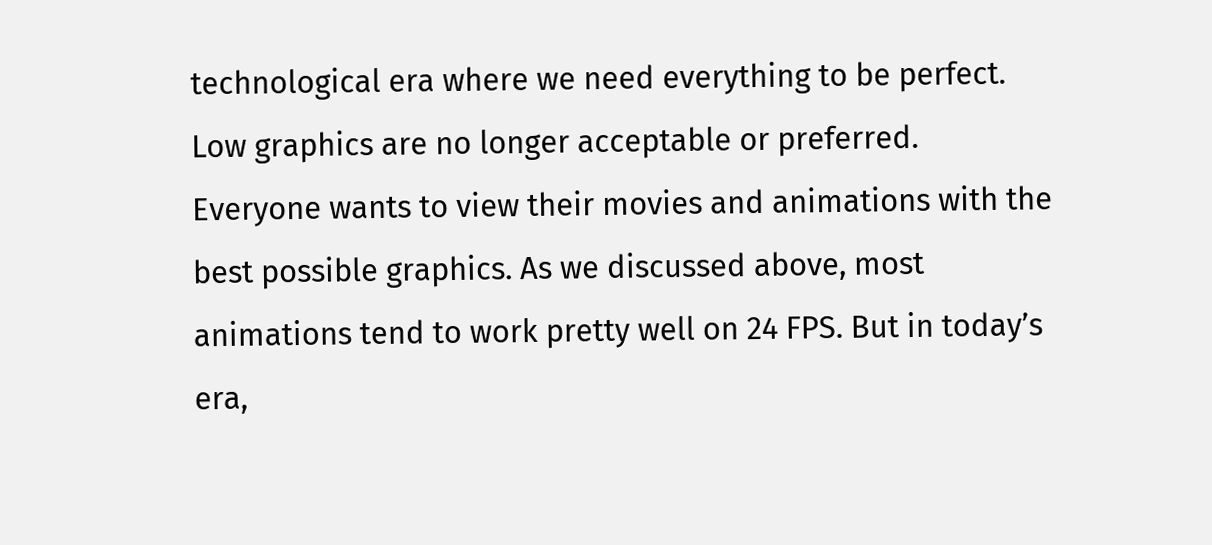technological era where we need everything to be perfect. Low graphics are no longer acceptable or preferred. Everyone wants to view their movies and animations with the best possible graphics. As we discussed above, most animations tend to work pretty well on 24 FPS. But in today’s era,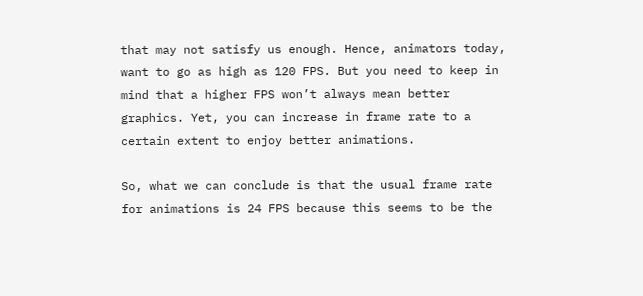that may not satisfy us enough. Hence, animators today, want to go as high as 120 FPS. But you need to keep in mind that a higher FPS won’t always mean better graphics. Yet, you can increase in frame rate to a certain extent to enjoy better animations.

So, what we can conclude is that the usual frame rate for animations is 24 FPS because this seems to be the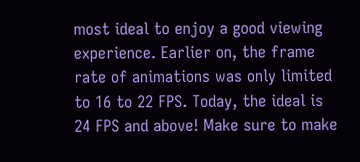most ideal to enjoy a good viewing experience. Earlier on, the frame rate of animations was only limited to 16 to 22 FPS. Today, the ideal is 24 FPS and above! Make sure to make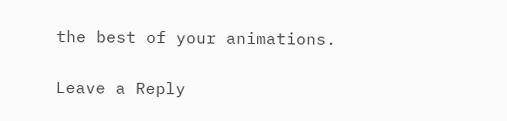the best of your animations.

Leave a Reply